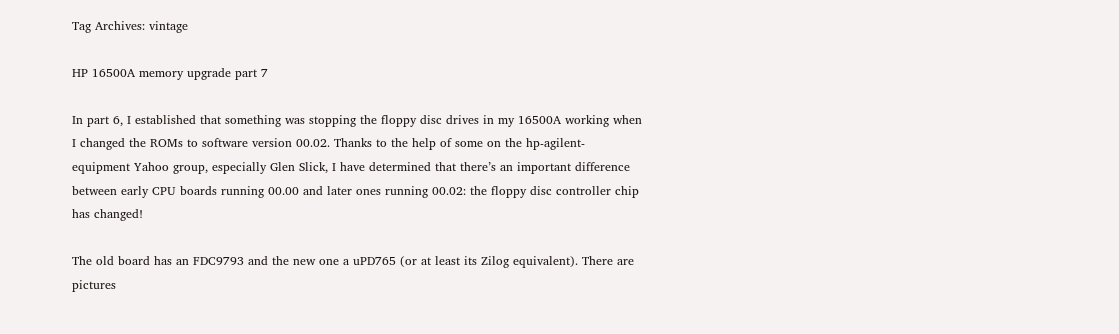Tag Archives: vintage

HP 16500A memory upgrade part 7

In part 6, I established that something was stopping the floppy disc drives in my 16500A working when I changed the ROMs to software version 00.02. Thanks to the help of some on the hp-agilent-equipment Yahoo group, especially Glen Slick, I have determined that there’s an important difference between early CPU boards running 00.00 and later ones running 00.02: the floppy disc controller chip has changed!

The old board has an FDC9793 and the new one a uPD765 (or at least its Zilog equivalent). There are pictures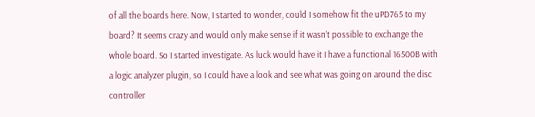of all the boards here. Now, I started to wonder, could I somehow fit the uPD765 to my board? It seems crazy and would only make sense if it wasn’t possible to exchange the whole board. So I started investigate. As luck would have it I have a functional 16500B with a logic analyzer plugin, so I could have a look and see what was going on around the disc controller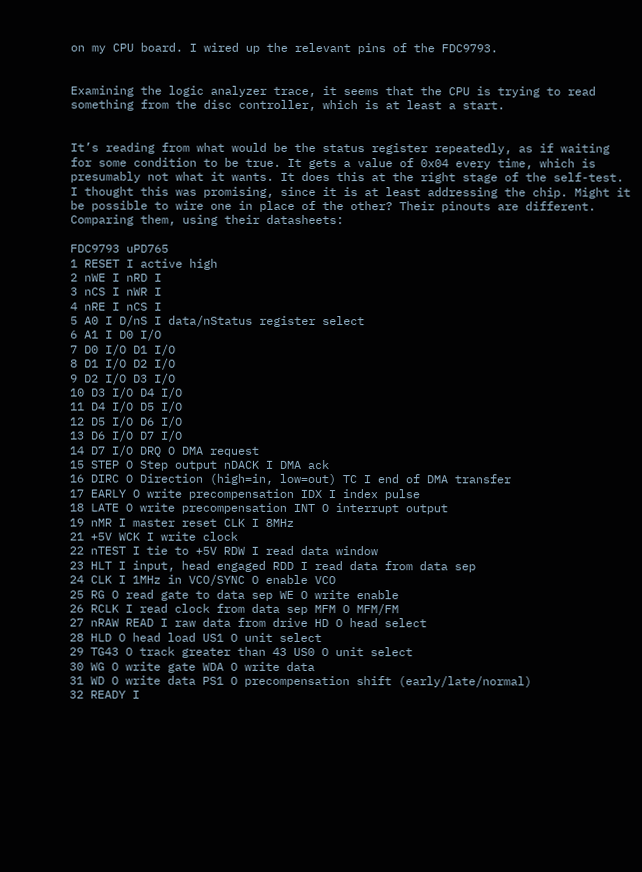on my CPU board. I wired up the relevant pins of the FDC9793.


Examining the logic analyzer trace, it seems that the CPU is trying to read something from the disc controller, which is at least a start.


It’s reading from what would be the status register repeatedly, as if waiting for some condition to be true. It gets a value of 0x04 every time, which is presumably not what it wants. It does this at the right stage of the self-test. I thought this was promising, since it is at least addressing the chip. Might it be possible to wire one in place of the other? Their pinouts are different. Comparing them, using their datasheets:

FDC9793 uPD765
1 RESET I active high
2 nWE I nRD I
3 nCS I nWR I
4 nRE I nCS I
5 A0 I D/nS I data/nStatus register select
6 A1 I D0 I/O
7 D0 I/O D1 I/O
8 D1 I/O D2 I/O
9 D2 I/O D3 I/O
10 D3 I/O D4 I/O
11 D4 I/O D5 I/O
12 D5 I/O D6 I/O
13 D6 I/O D7 I/O
14 D7 I/O DRQ O DMA request
15 STEP O Step output nDACK I DMA ack
16 DIRC O Direction (high=in, low=out) TC I end of DMA transfer
17 EARLY O write precompensation IDX I index pulse
18 LATE O write precompensation INT O interrupt output
19 nMR I master reset CLK I 8MHz
21 +5V WCK I write clock
22 nTEST I tie to +5V RDW I read data window
23 HLT I input, head engaged RDD I read data from data sep
24 CLK I 1MHz in VCO/SYNC O enable VCO
25 RG O read gate to data sep WE O write enable
26 RCLK I read clock from data sep MFM O MFM/FM
27 nRAW READ I raw data from drive HD O head select
28 HLD O head load US1 O unit select
29 TG43 O track greater than 43 US0 O unit select
30 WG O write gate WDA O write data
31 WD O write data PS1 O precompensation shift (early/late/normal)
32 READY I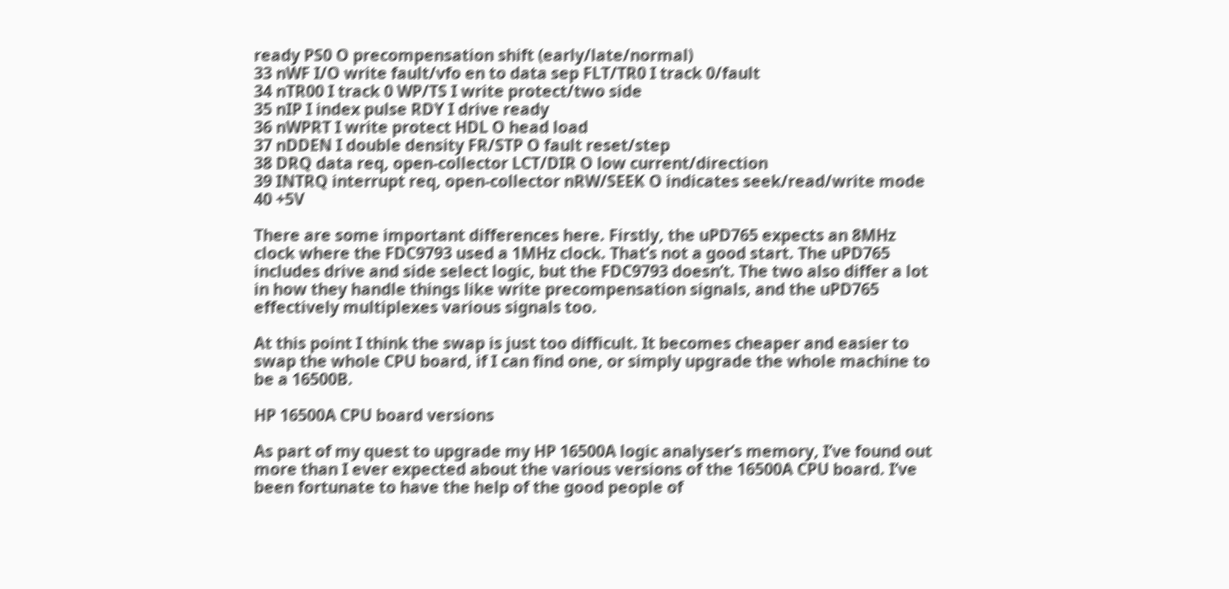ready PS0 O precompensation shift (early/late/normal)
33 nWF I/O write fault/vfo en to data sep FLT/TR0 I track 0/fault
34 nTR00 I track 0 WP/TS I write protect/two side
35 nIP I index pulse RDY I drive ready
36 nWPRT I write protect HDL O head load
37 nDDEN I double density FR/STP O fault reset/step
38 DRQ data req, open-collector LCT/DIR O low current/direction
39 INTRQ interrupt req, open-collector nRW/SEEK O indicates seek/read/write mode
40 +5V

There are some important differences here. Firstly, the uPD765 expects an 8MHz clock where the FDC9793 used a 1MHz clock. That’s not a good start. The uPD765 includes drive and side select logic, but the FDC9793 doesn’t. The two also differ a lot in how they handle things like write precompensation signals, and the uPD765 effectively multiplexes various signals too.

At this point I think the swap is just too difficult. It becomes cheaper and easier to swap the whole CPU board, if I can find one, or simply upgrade the whole machine to be a 16500B.

HP 16500A CPU board versions

As part of my quest to upgrade my HP 16500A logic analyser’s memory, I’ve found out more than I ever expected about the various versions of the 16500A CPU board. I’ve been fortunate to have the help of the good people of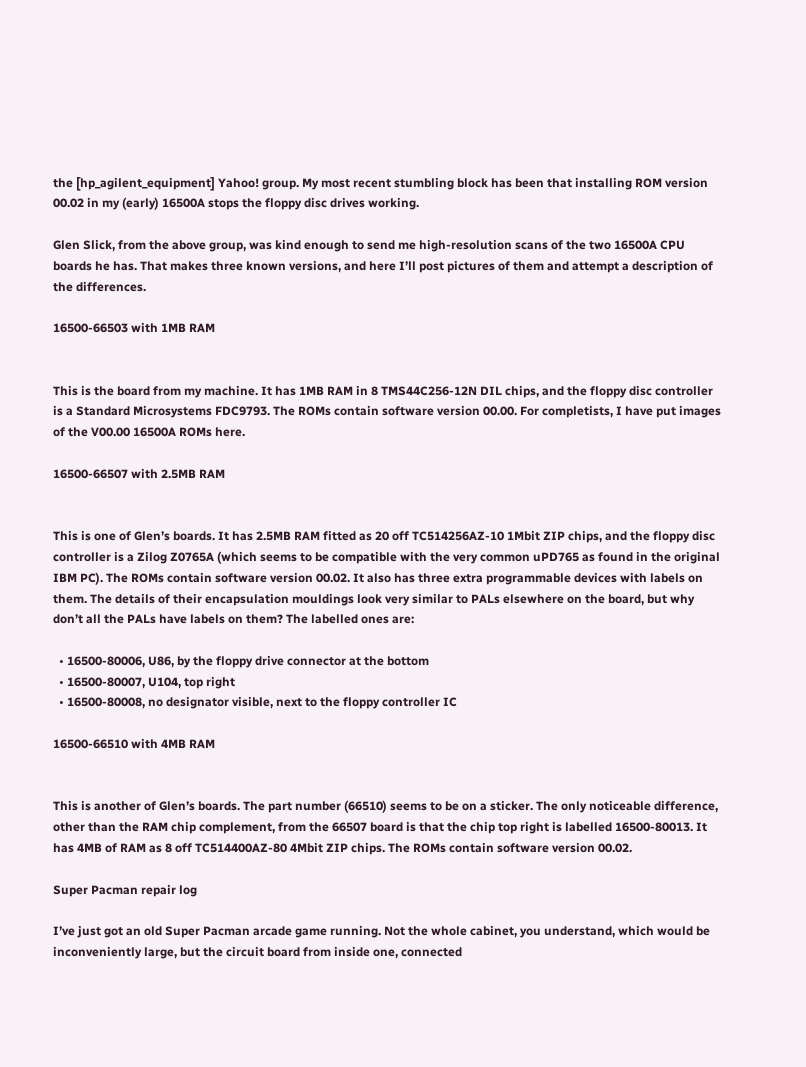the [hp_agilent_equipment] Yahoo! group. My most recent stumbling block has been that installing ROM version 00.02 in my (early) 16500A stops the floppy disc drives working.

Glen Slick, from the above group, was kind enough to send me high-resolution scans of the two 16500A CPU boards he has. That makes three known versions, and here I’ll post pictures of them and attempt a description of the differences.

16500-66503 with 1MB RAM


This is the board from my machine. It has 1MB RAM in 8 TMS44C256-12N DIL chips, and the floppy disc controller is a Standard Microsystems FDC9793. The ROMs contain software version 00.00. For completists, I have put images of the V00.00 16500A ROMs here.

16500-66507 with 2.5MB RAM


This is one of Glen’s boards. It has 2.5MB RAM fitted as 20 off TC514256AZ-10 1Mbit ZIP chips, and the floppy disc controller is a Zilog Z0765A (which seems to be compatible with the very common uPD765 as found in the original IBM PC). The ROMs contain software version 00.02. It also has three extra programmable devices with labels on them. The details of their encapsulation mouldings look very similar to PALs elsewhere on the board, but why don’t all the PALs have labels on them? The labelled ones are:

  • 16500-80006, U86, by the floppy drive connector at the bottom
  • 16500-80007, U104, top right
  • 16500-80008, no designator visible, next to the floppy controller IC

16500-66510 with 4MB RAM


This is another of Glen’s boards. The part number (66510) seems to be on a sticker. The only noticeable difference, other than the RAM chip complement, from the 66507 board is that the chip top right is labelled 16500-80013. It has 4MB of RAM as 8 off TC514400AZ-80 4Mbit ZIP chips. The ROMs contain software version 00.02.

Super Pacman repair log

I’ve just got an old Super Pacman arcade game running. Not the whole cabinet, you understand, which would be inconveniently large, but the circuit board from inside one, connected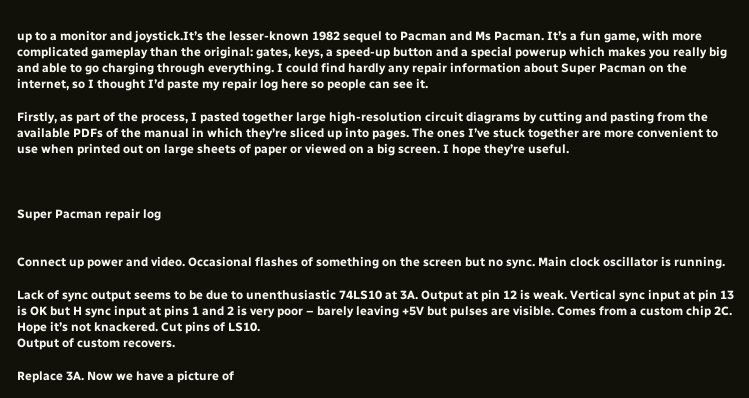up to a monitor and joystick.It’s the lesser-known 1982 sequel to Pacman and Ms Pacman. It’s a fun game, with more complicated gameplay than the original: gates, keys, a speed-up button and a special powerup which makes you really big and able to go charging through everything. I could find hardly any repair information about Super Pacman on the internet, so I thought I’d paste my repair log here so people can see it.

Firstly, as part of the process, I pasted together large high-resolution circuit diagrams by cutting and pasting from the available PDFs of the manual in which they’re sliced up into pages. The ones I’ve stuck together are more convenient to use when printed out on large sheets of paper or viewed on a big screen. I hope they’re useful.



Super Pacman repair log


Connect up power and video. Occasional flashes of something on the screen but no sync. Main clock oscillator is running.

Lack of sync output seems to be due to unenthusiastic 74LS10 at 3A. Output at pin 12 is weak. Vertical sync input at pin 13 is OK but H sync input at pins 1 and 2 is very poor – barely leaving +5V but pulses are visible. Comes from a custom chip 2C. Hope it’s not knackered. Cut pins of LS10.
Output of custom recovers.

Replace 3A. Now we have a picture of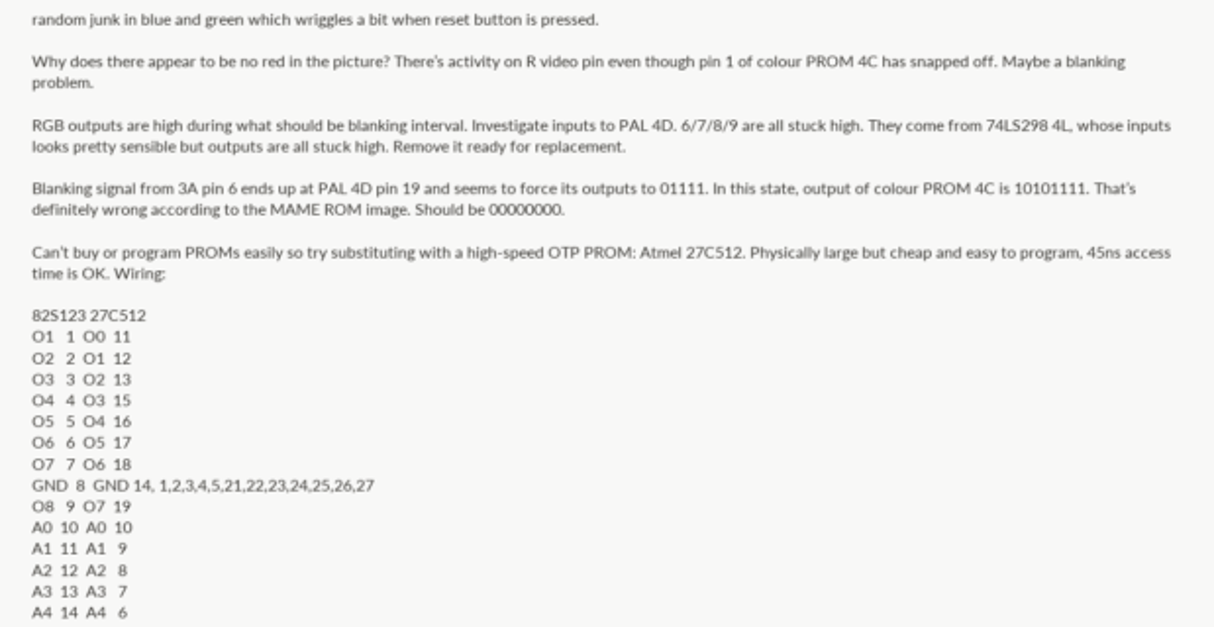random junk in blue and green which wriggles a bit when reset button is pressed.

Why does there appear to be no red in the picture? There’s activity on R video pin even though pin 1 of colour PROM 4C has snapped off. Maybe a blanking problem.

RGB outputs are high during what should be blanking interval. Investigate inputs to PAL 4D. 6/7/8/9 are all stuck high. They come from 74LS298 4L, whose inputs looks pretty sensible but outputs are all stuck high. Remove it ready for replacement.

Blanking signal from 3A pin 6 ends up at PAL 4D pin 19 and seems to force its outputs to 01111. In this state, output of colour PROM 4C is 10101111. That’s definitely wrong according to the MAME ROM image. Should be 00000000.

Can’t buy or program PROMs easily so try substituting with a high-speed OTP PROM: Atmel 27C512. Physically large but cheap and easy to program, 45ns access time is OK. Wiring:

82S123 27C512
O1   1  O0  11
O2   2  O1  12
O3   3  O2  13
O4   4  O3  15
O5   5  O4  16
O6   6  O5  17
O7   7  O6  18
GND  8  GND 14, 1,2,3,4,5,21,22,23,24,25,26,27
O8   9  O7  19
A0  10  A0  10
A1  11  A1   9
A2  12  A2   8
A3  13  A3   7
A4  14  A4   6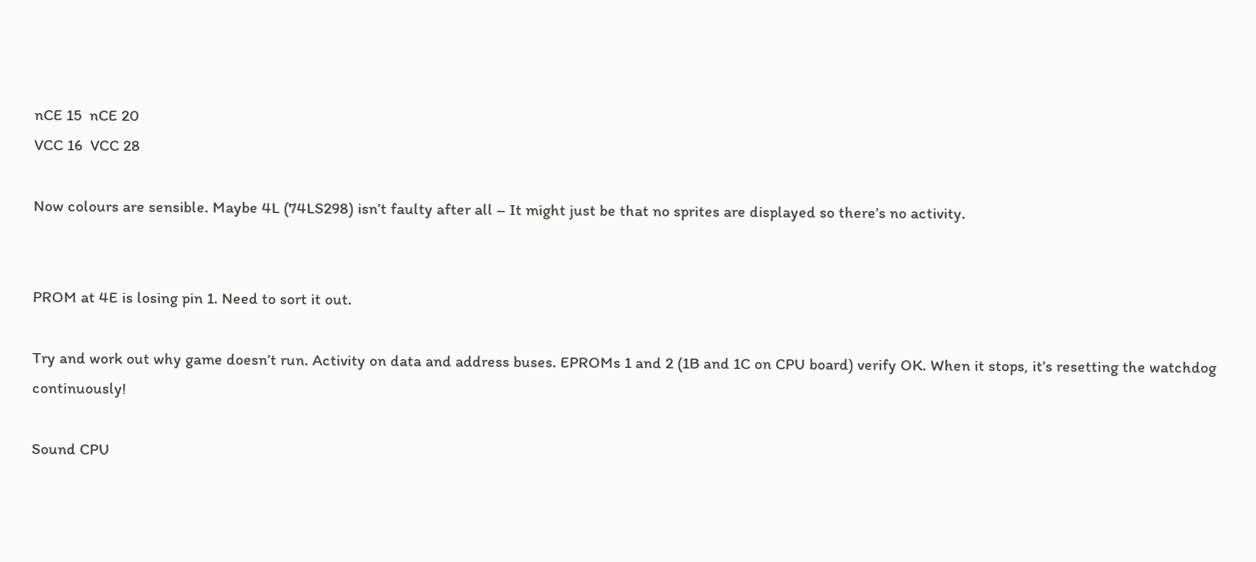nCE 15  nCE 20
VCC 16  VCC 28

Now colours are sensible. Maybe 4L (74LS298) isn’t faulty after all – It might just be that no sprites are displayed so there’s no activity.


PROM at 4E is losing pin 1. Need to sort it out.

Try and work out why game doesn’t run. Activity on data and address buses. EPROMs 1 and 2 (1B and 1C on CPU board) verify OK. When it stops, it’s resetting the watchdog continuously!

Sound CPU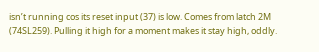isn’t running cos its reset input (37) is low. Comes from latch 2M (74SL259). Pulling it high for a moment makes it stay high, oddly.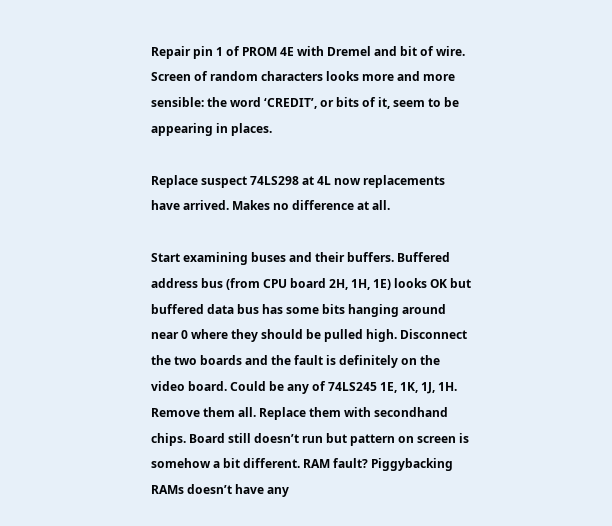Repair pin 1 of PROM 4E with Dremel and bit of wire. Screen of random characters looks more and more sensible: the word ‘CREDIT’, or bits of it, seem to be appearing in places.

Replace suspect 74LS298 at 4L now replacements have arrived. Makes no difference at all.

Start examining buses and their buffers. Buffered address bus (from CPU board 2H, 1H, 1E) looks OK but buffered data bus has some bits hanging around near 0 where they should be pulled high. Disconnect the two boards and the fault is definitely on the video board. Could be any of 74LS245 1E, 1K, 1J, 1H. Remove them all. Replace them with secondhand chips. Board still doesn’t run but pattern on screen is somehow a bit different. RAM fault? Piggybacking RAMs doesn’t have any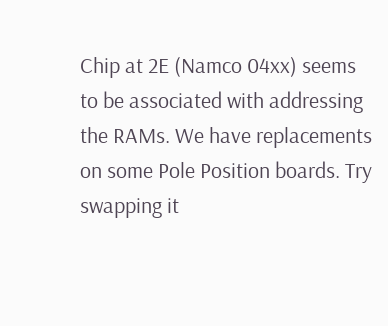Chip at 2E (Namco 04xx) seems to be associated with addressing the RAMs. We have replacements on some Pole Position boards. Try swapping it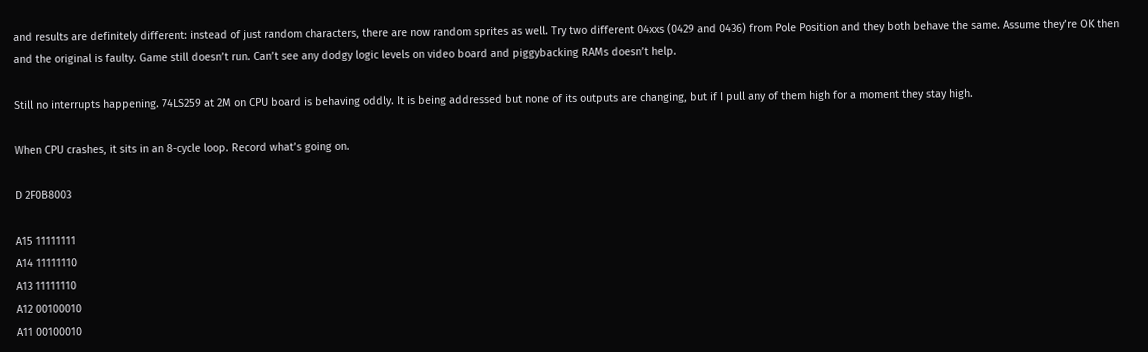and results are definitely different: instead of just random characters, there are now random sprites as well. Try two different 04xxs (0429 and 0436) from Pole Position and they both behave the same. Assume they’re OK then
and the original is faulty. Game still doesn’t run. Can’t see any dodgy logic levels on video board and piggybacking RAMs doesn’t help.

Still no interrupts happening. 74LS259 at 2M on CPU board is behaving oddly. It is being addressed but none of its outputs are changing, but if I pull any of them high for a moment they stay high.

When CPU crashes, it sits in an 8-cycle loop. Record what’s going on.

D 2F0B8003

A15 11111111
A14 11111110
A13 11111110
A12 00100010
A11 00100010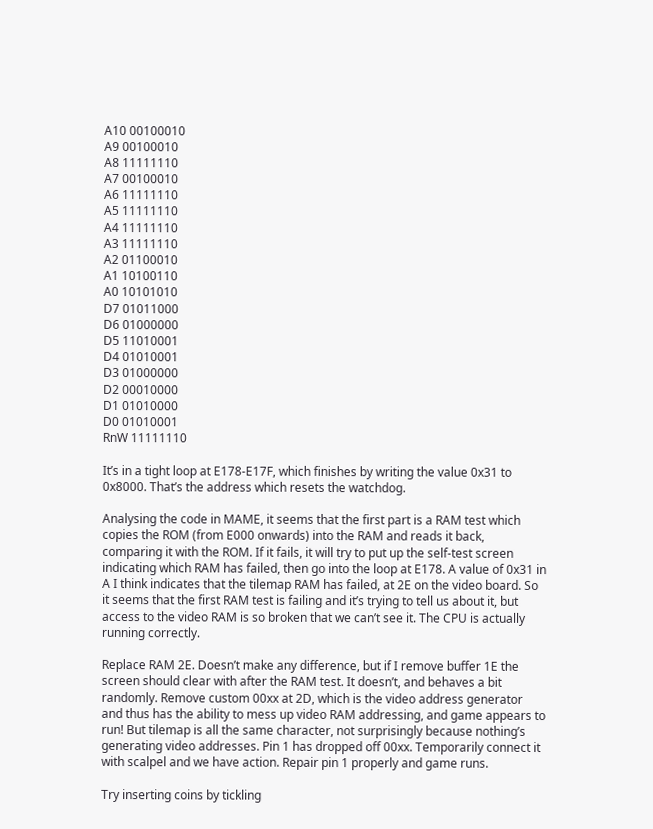A10 00100010
A9 00100010
A8 11111110
A7 00100010
A6 11111110
A5 11111110
A4 11111110
A3 11111110
A2 01100010
A1 10100110
A0 10101010
D7 01011000
D6 01000000
D5 11010001
D4 01010001
D3 01000000
D2 00010000
D1 01010000
D0 01010001
RnW 11111110

It’s in a tight loop at E178-E17F, which finishes by writing the value 0x31 to 0x8000. That’s the address which resets the watchdog.

Analysing the code in MAME, it seems that the first part is a RAM test which copies the ROM (from E000 onwards) into the RAM and reads it back, comparing it with the ROM. If it fails, it will try to put up the self-test screen indicating which RAM has failed, then go into the loop at E178. A value of 0x31 in A I think indicates that the tilemap RAM has failed, at 2E on the video board. So it seems that the first RAM test is failing and it’s trying to tell us about it, but access to the video RAM is so broken that we can’t see it. The CPU is actually running correctly.

Replace RAM 2E. Doesn’t make any difference, but if I remove buffer 1E the screen should clear with after the RAM test. It doesn’t, and behaves a bit randomly. Remove custom 00xx at 2D, which is the video address generator and thus has the ability to mess up video RAM addressing, and game appears to run! But tilemap is all the same character, not surprisingly because nothing’s generating video addresses. Pin 1 has dropped off 00xx. Temporarily connect it with scalpel and we have action. Repair pin 1 properly and game runs.

Try inserting coins by tickling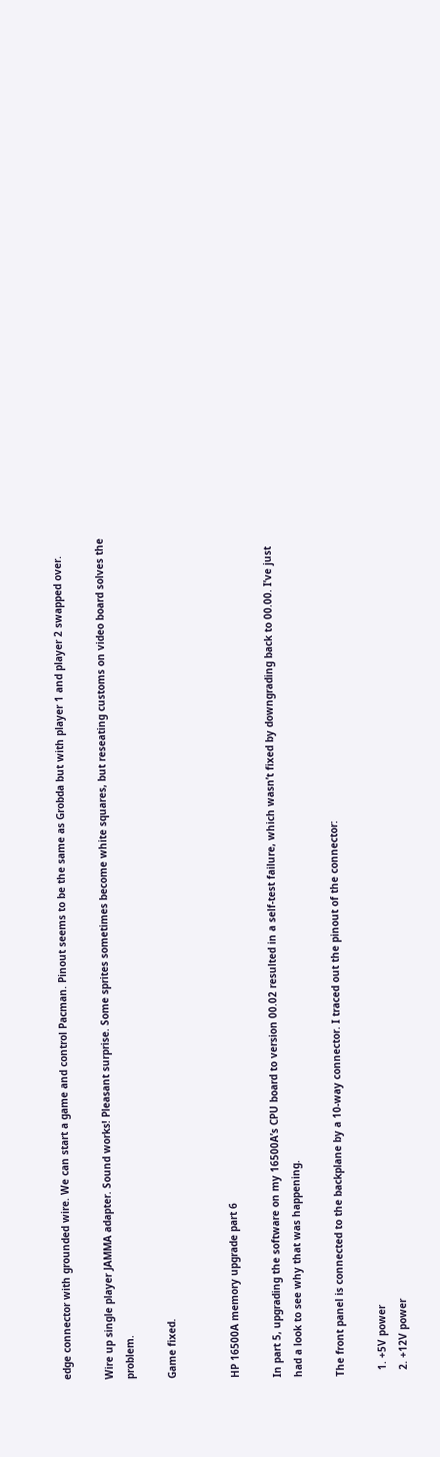edge connector with grounded wire. We can start a game and control Pacman. Pinout seems to be the same as Grobda but with player 1 and player 2 swapped over.

Wire up single player JAMMA adapter. Sound works! Pleasant surprise. Some sprites sometimes become white squares, but reseating customs on video board solves the problem.

Game fixed.


HP 16500A memory upgrade part 6

In part 5, upgrading the software on my 16500A’s CPU board to version 00.02 resulted in a self-test failure, which wasn’t fixed by downgrading back to 00.00. I’ve just had a look to see why that was happening.

The front panel is connected to the backplane by a 10-way connector. I traced out the pinout of the connector:

  1. +5V power
  2. +12V power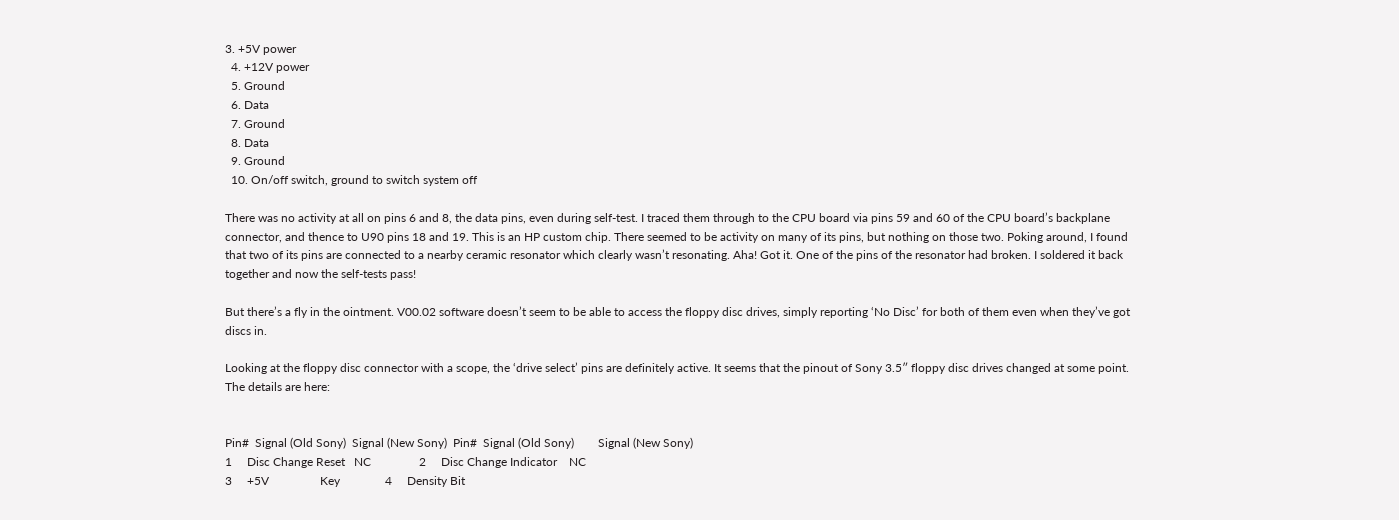3. +5V power
  4. +12V power
  5. Ground
  6. Data
  7. Ground
  8. Data
  9. Ground
  10. On/off switch, ground to switch system off

There was no activity at all on pins 6 and 8, the data pins, even during self-test. I traced them through to the CPU board via pins 59 and 60 of the CPU board’s backplane connector, and thence to U90 pins 18 and 19. This is an HP custom chip. There seemed to be activity on many of its pins, but nothing on those two. Poking around, I found that two of its pins are connected to a nearby ceramic resonator which clearly wasn’t resonating. Aha! Got it. One of the pins of the resonator had broken. I soldered it back together and now the self-tests pass!

But there’s a fly in the ointment. V00.02 software doesn’t seem to be able to access the floppy disc drives, simply reporting ‘No Disc’ for both of them even when they’ve got discs in.

Looking at the floppy disc connector with a scope, the ‘drive select’ pins are definitely active. It seems that the pinout of Sony 3.5″ floppy disc drives changed at some point. The details are here:


Pin#  Signal (Old Sony)  Signal (New Sony)  Pin#  Signal (Old Sony)        Signal (New Sony)
1     Disc Change Reset   NC                2     Disc Change Indicator    NC
3     +5V                 Key               4     Density Bit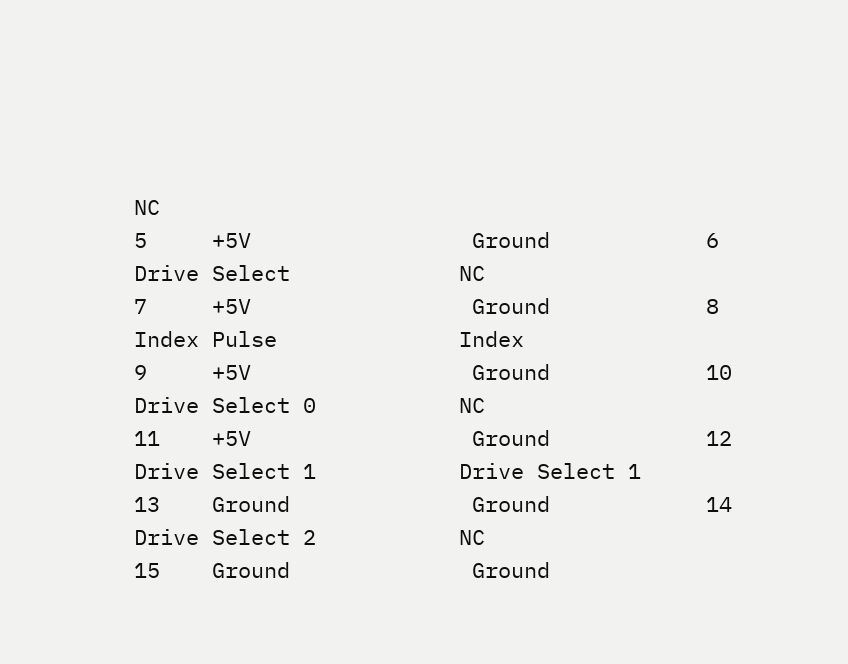NC
5     +5V                 Ground            6     Drive Select             NC
7     +5V                 Ground            8     Index Pulse              Index
9     +5V                 Ground            10    Drive Select 0           NC
11    +5V                 Ground            12    Drive Select 1           Drive Select 1
13    Ground              Ground            14    Drive Select 2           NC
15    Ground              Ground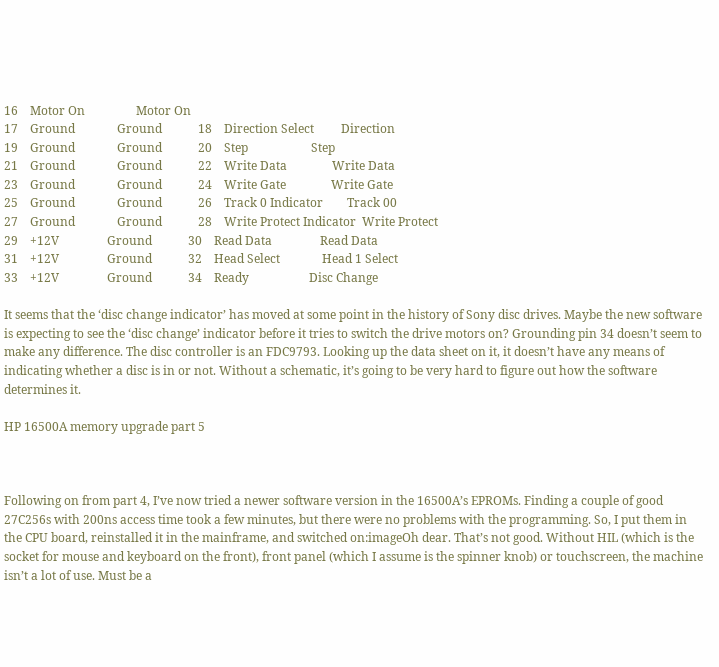16    Motor On                 Motor On
17    Ground              Ground            18    Direction Select         Direction
19    Ground              Ground            20    Step                     Step
21    Ground              Ground            22    Write Data               Write Data
23    Ground              Ground            24    Write Gate               Write Gate
25    Ground              Ground            26    Track 0 Indicator        Track 00
27    Ground              Ground            28    Write Protect Indicator  Write Protect
29    +12V                Ground            30    Read Data                Read Data
31    +12V                Ground            32    Head Select              Head 1 Select
33    +12V                Ground            34    Ready                    Disc Change

It seems that the ‘disc change indicator’ has moved at some point in the history of Sony disc drives. Maybe the new software is expecting to see the ‘disc change’ indicator before it tries to switch the drive motors on? Grounding pin 34 doesn’t seem to make any difference. The disc controller is an FDC9793. Looking up the data sheet on it, it doesn’t have any means of indicating whether a disc is in or not. Without a schematic, it’s going to be very hard to figure out how the software determines it.

HP 16500A memory upgrade part 5



Following on from part 4, I’ve now tried a newer software version in the 16500A’s EPROMs. Finding a couple of good 27C256s with 200ns access time took a few minutes, but there were no problems with the programming. So, I put them in the CPU board, reinstalled it in the mainframe, and switched on:imageOh dear. That’s not good. Without HIL (which is the socket for mouse and keyboard on the front), front panel (which I assume is the spinner knob) or touchscreen, the machine isn’t a lot of use. Must be a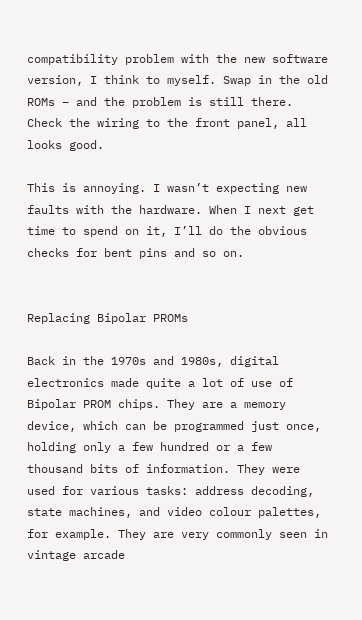compatibility problem with the new software version, I think to myself. Swap in the old ROMs – and the problem is still there. Check the wiring to the front panel, all looks good.

This is annoying. I wasn’t expecting new faults with the hardware. When I next get time to spend on it, I’ll do the obvious checks for bent pins and so on.


Replacing Bipolar PROMs

Back in the 1970s and 1980s, digital electronics made quite a lot of use of Bipolar PROM chips. They are a memory device, which can be programmed just once, holding only a few hundred or a few thousand bits of information. They were used for various tasks: address decoding, state machines, and video colour palettes, for example. They are very commonly seen in vintage arcade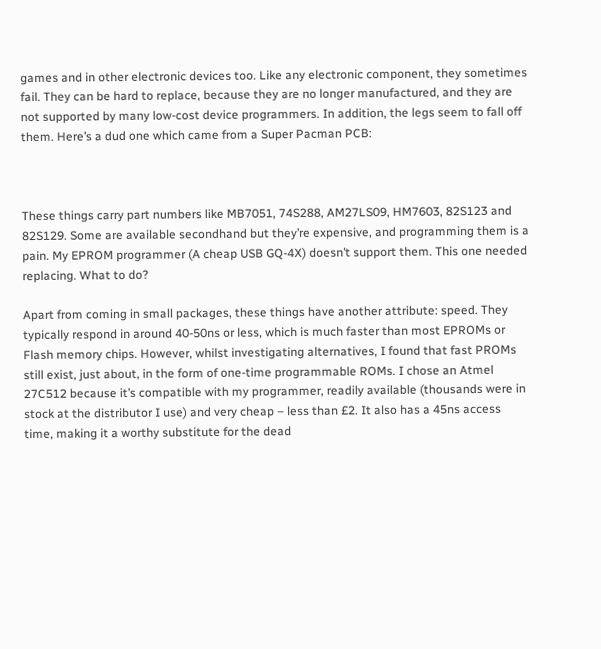games and in other electronic devices too. Like any electronic component, they sometimes fail. They can be hard to replace, because they are no longer manufactured, and they are not supported by many low-cost device programmers. In addition, the legs seem to fall off them. Here’s a dud one which came from a Super Pacman PCB:



These things carry part numbers like MB7051, 74S288, AM27LS09, HM7603, 82S123 and 82S129. Some are available secondhand but they’re expensive, and programming them is a pain. My EPROM programmer (A cheap USB GQ-4X) doesn’t support them. This one needed replacing. What to do?

Apart from coming in small packages, these things have another attribute: speed. They typically respond in around 40-50ns or less, which is much faster than most EPROMs or Flash memory chips. However, whilst investigating alternatives, I found that fast PROMs still exist, just about, in the form of one-time programmable ROMs. I chose an Atmel 27C512 because it’s compatible with my programmer, readily available (thousands were in stock at the distributor I use) and very cheap – less than £2. It also has a 45ns access time, making it a worthy substitute for the dead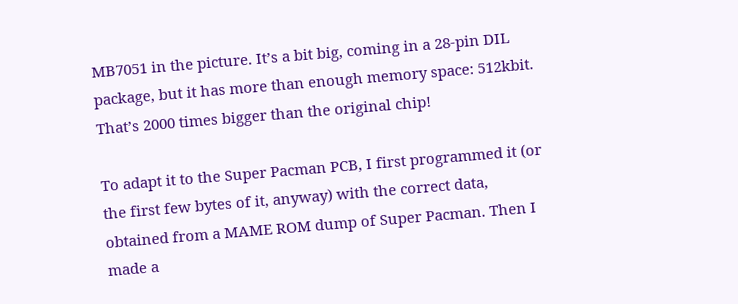MB7051 in the picture. It’s a bit big, coming in a 28-pin DIL package, but it has more than enough memory space: 512kbit. That’s 2000 times bigger than the original chip!

To adapt it to the Super Pacman PCB, I first programmed it (or the first few bytes of it, anyway) with the correct data, obtained from a MAME ROM dump of Super Pacman. Then I made a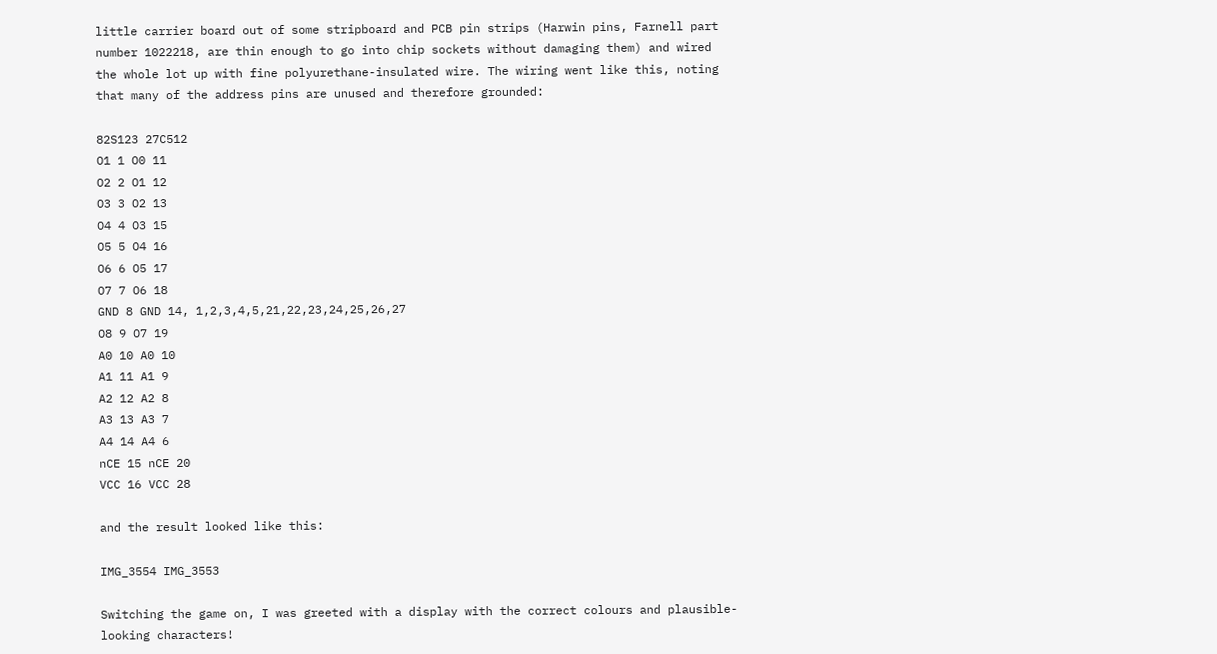little carrier board out of some stripboard and PCB pin strips (Harwin pins, Farnell part number 1022218, are thin enough to go into chip sockets without damaging them) and wired the whole lot up with fine polyurethane-insulated wire. The wiring went like this, noting that many of the address pins are unused and therefore grounded:

82S123 27C512
O1 1 O0 11
O2 2 O1 12
O3 3 O2 13
O4 4 O3 15
O5 5 O4 16
O6 6 O5 17
O7 7 O6 18
GND 8 GND 14, 1,2,3,4,5,21,22,23,24,25,26,27
O8 9 O7 19
A0 10 A0 10
A1 11 A1 9
A2 12 A2 8
A3 13 A3 7
A4 14 A4 6
nCE 15 nCE 20
VCC 16 VCC 28

and the result looked like this:

IMG_3554 IMG_3553

Switching the game on, I was greeted with a display with the correct colours and plausible-looking characters!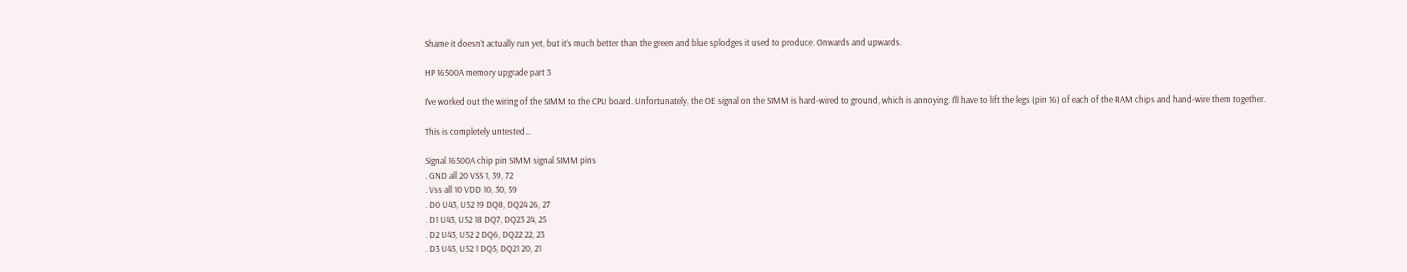Shame it doesn’t actually run yet, but it’s much better than the green and blue splodges it used to produce. Onwards and upwards.

HP 16500A memory upgrade part 3

I’ve worked out the wiring of the SIMM to the CPU board. Unfortunately, the OE signal on the SIMM is hard-wired to ground, which is annoying. I’ll have to lift the legs (pin 16) of each of the RAM chips and hand-wire them together.

This is completely untested…

Signal 16500A chip pin SIMM signal SIMM pins
. GND all 20 VSS 1, 39, 72
. Vss all 10 VDD 10, 30, 59
. D0 U43, U52 19 DQ8, DQ24 26, 27
. D1 U43, U52 18 DQ7, DQ23 24, 25
. D2 U43, U52 2 DQ6, DQ22 22, 23
. D3 U43, U52 1 DQ5, DQ21 20, 21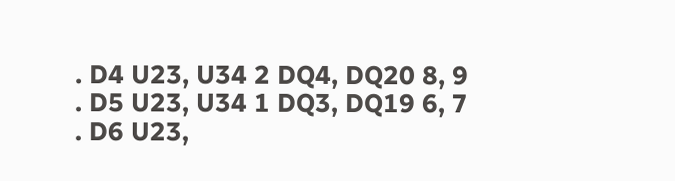. D4 U23, U34 2 DQ4, DQ20 8, 9
. D5 U23, U34 1 DQ3, DQ19 6, 7
. D6 U23,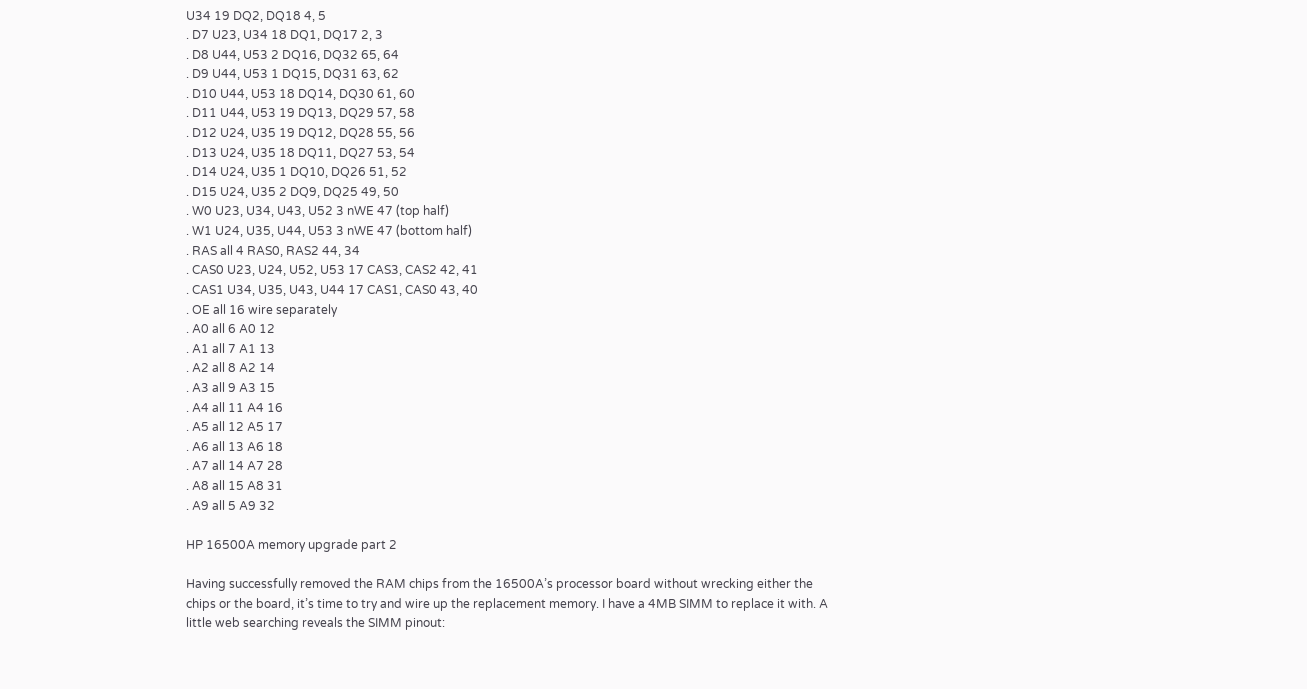U34 19 DQ2, DQ18 4, 5
. D7 U23, U34 18 DQ1, DQ17 2, 3
. D8 U44, U53 2 DQ16, DQ32 65, 64
. D9 U44, U53 1 DQ15, DQ31 63, 62
. D10 U44, U53 18 DQ14, DQ30 61, 60
. D11 U44, U53 19 DQ13, DQ29 57, 58
. D12 U24, U35 19 DQ12, DQ28 55, 56
. D13 U24, U35 18 DQ11, DQ27 53, 54
. D14 U24, U35 1 DQ10, DQ26 51, 52
. D15 U24, U35 2 DQ9, DQ25 49, 50
. W0 U23, U34, U43, U52 3 nWE 47 (top half)
. W1 U24, U35, U44, U53 3 nWE 47 (bottom half)
. RAS all 4 RAS0, RAS2 44, 34
. CAS0 U23, U24, U52, U53 17 CAS3, CAS2 42, 41
. CAS1 U34, U35, U43, U44 17 CAS1, CAS0 43, 40
. OE all 16 wire separately
. A0 all 6 A0 12
. A1 all 7 A1 13
. A2 all 8 A2 14
. A3 all 9 A3 15
. A4 all 11 A4 16
. A5 all 12 A5 17
. A6 all 13 A6 18
. A7 all 14 A7 28
. A8 all 15 A8 31
. A9 all 5 A9 32

HP 16500A memory upgrade part 2

Having successfully removed the RAM chips from the 16500A’s processor board without wrecking either the chips or the board, it’s time to try and wire up the replacement memory. I have a 4MB SIMM to replace it with. A little web searching reveals the SIMM pinout: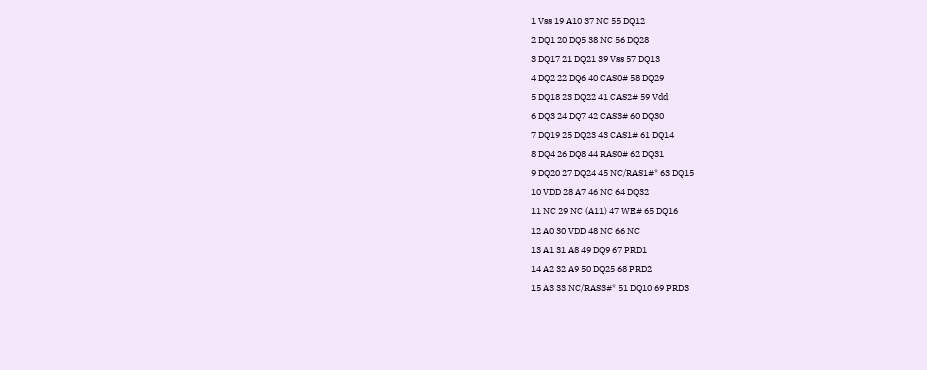1 Vss 19 A10 37 NC 55 DQ12
2 DQ1 20 DQ5 38 NC 56 DQ28
3 DQ17 21 DQ21 39 Vss 57 DQ13
4 DQ2 22 DQ6 40 CAS0# 58 DQ29
5 DQ18 23 DQ22 41 CAS2# 59 Vdd
6 DQ3 24 DQ7 42 CAS3# 60 DQ30
7 DQ19 25 DQ23 43 CAS1# 61 DQ14
8 DQ4 26 DQ8 44 RAS0# 62 DQ31
9 DQ20 27 DQ24 45 NC/RAS1#* 63 DQ15
10 VDD 28 A7 46 NC 64 DQ32
11 NC 29 NC (A11) 47 WE# 65 DQ16
12 A0 30 VDD 48 NC 66 NC
13 A1 31 A8 49 DQ9 67 PRD1
14 A2 32 A9 50 DQ25 68 PRD2
15 A3 33 NC/RAS3#* 51 DQ10 69 PRD3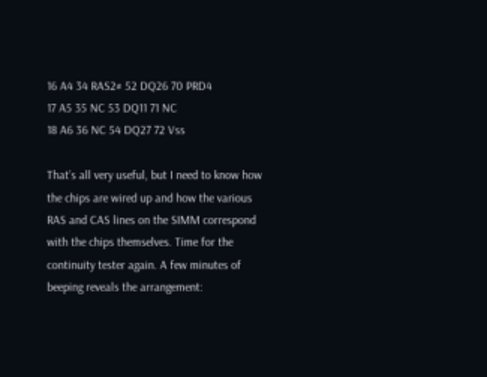16 A4 34 RAS2# 52 DQ26 70 PRD4
17 A5 35 NC 53 DQ11 71 NC
18 A6 36 NC 54 DQ27 72 Vss

That’s all very useful, but I need to know how the chips are wired up and how the various RAS and CAS lines on the SIMM correspond with the chips themselves. Time for the continuity tester again. A few minutes of beeping reveals the arrangement: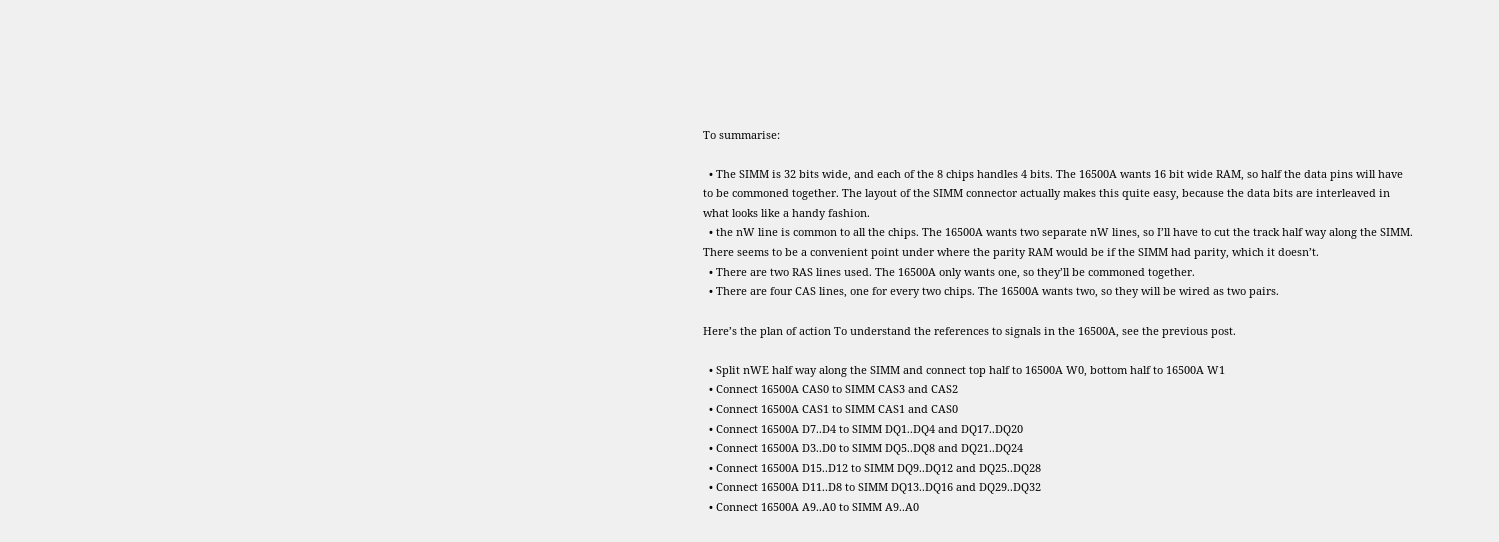To summarise:

  • The SIMM is 32 bits wide, and each of the 8 chips handles 4 bits. The 16500A wants 16 bit wide RAM, so half the data pins will have to be commoned together. The layout of the SIMM connector actually makes this quite easy, because the data bits are interleaved in what looks like a handy fashion.
  • the nW line is common to all the chips. The 16500A wants two separate nW lines, so I’ll have to cut the track half way along the SIMM. There seems to be a convenient point under where the parity RAM would be if the SIMM had parity, which it doesn’t.
  • There are two RAS lines used. The 16500A only wants one, so they’ll be commoned together.
  • There are four CAS lines, one for every two chips. The 16500A wants two, so they will be wired as two pairs.

Here’s the plan of action To understand the references to signals in the 16500A, see the previous post.

  • Split nWE half way along the SIMM and connect top half to 16500A W0, bottom half to 16500A W1
  • Connect 16500A CAS0 to SIMM CAS3 and CAS2
  • Connect 16500A CAS1 to SIMM CAS1 and CAS0
  • Connect 16500A D7..D4 to SIMM DQ1..DQ4 and DQ17..DQ20
  • Connect 16500A D3..D0 to SIMM DQ5..DQ8 and DQ21..DQ24
  • Connect 16500A D15..D12 to SIMM DQ9..DQ12 and DQ25..DQ28
  • Connect 16500A D11..D8 to SIMM DQ13..DQ16 and DQ29..DQ32
  • Connect 16500A A9..A0 to SIMM A9..A0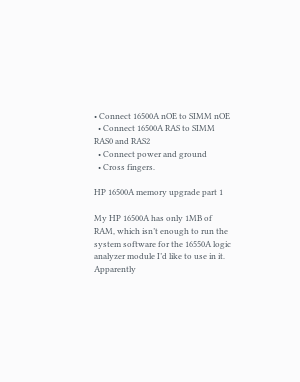• Connect 16500A nOE to SIMM nOE
  • Connect 16500A RAS to SIMM RAS0 and RAS2
  • Connect power and ground
  • Cross fingers.

HP 16500A memory upgrade part 1

My HP 16500A has only 1MB of RAM, which isn’t enough to run the system software for the 16550A logic analyzer module I’d like to use in it. Apparently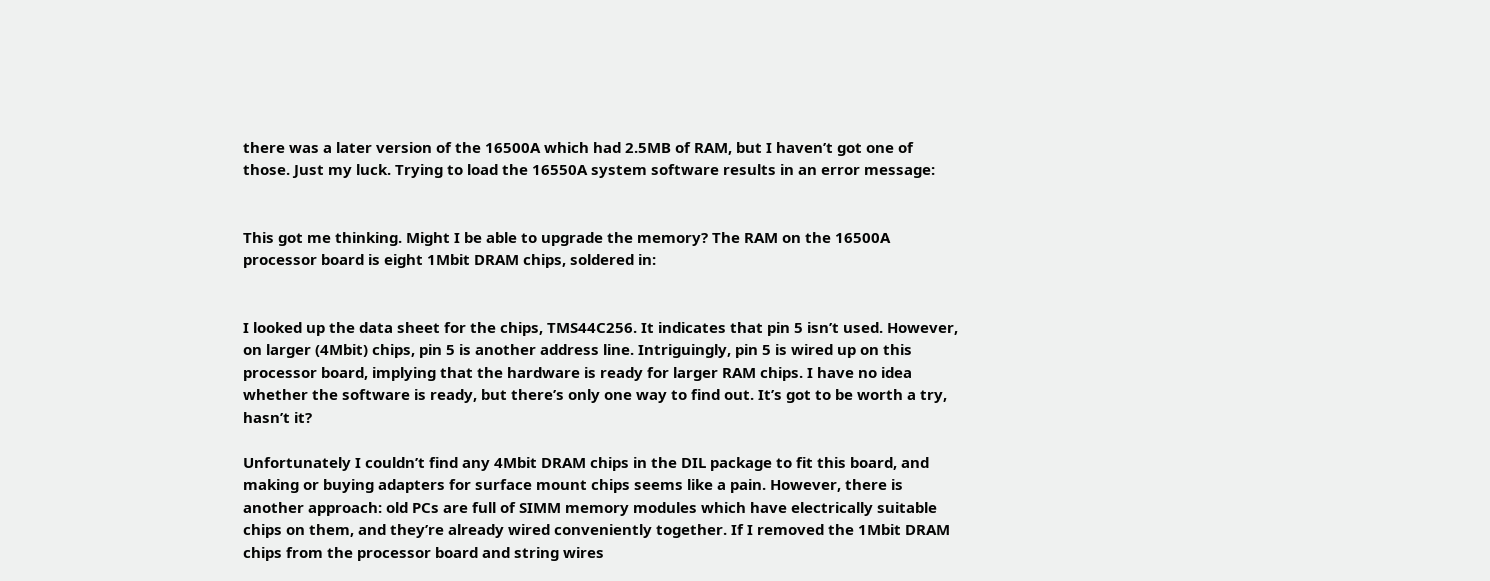there was a later version of the 16500A which had 2.5MB of RAM, but I haven’t got one of those. Just my luck. Trying to load the 16550A system software results in an error message:


This got me thinking. Might I be able to upgrade the memory? The RAM on the 16500A processor board is eight 1Mbit DRAM chips, soldered in:


I looked up the data sheet for the chips, TMS44C256. It indicates that pin 5 isn’t used. However, on larger (4Mbit) chips, pin 5 is another address line. Intriguingly, pin 5 is wired up on this processor board, implying that the hardware is ready for larger RAM chips. I have no idea whether the software is ready, but there’s only one way to find out. It’s got to be worth a try, hasn’t it?

Unfortunately I couldn’t find any 4Mbit DRAM chips in the DIL package to fit this board, and making or buying adapters for surface mount chips seems like a pain. However, there is another approach: old PCs are full of SIMM memory modules which have electrically suitable chips on them, and they’re already wired conveniently together. If I removed the 1Mbit DRAM chips from the processor board and string wires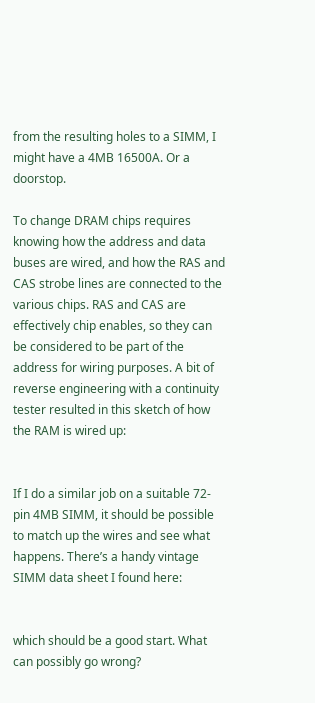from the resulting holes to a SIMM, I might have a 4MB 16500A. Or a doorstop.

To change DRAM chips requires knowing how the address and data buses are wired, and how the RAS and CAS strobe lines are connected to the various chips. RAS and CAS are effectively chip enables, so they can be considered to be part of the address for wiring purposes. A bit of reverse engineering with a continuity tester resulted in this sketch of how the RAM is wired up:


If I do a similar job on a suitable 72-pin 4MB SIMM, it should be possible to match up the wires and see what happens. There’s a handy vintage SIMM data sheet I found here:


which should be a good start. What can possibly go wrong?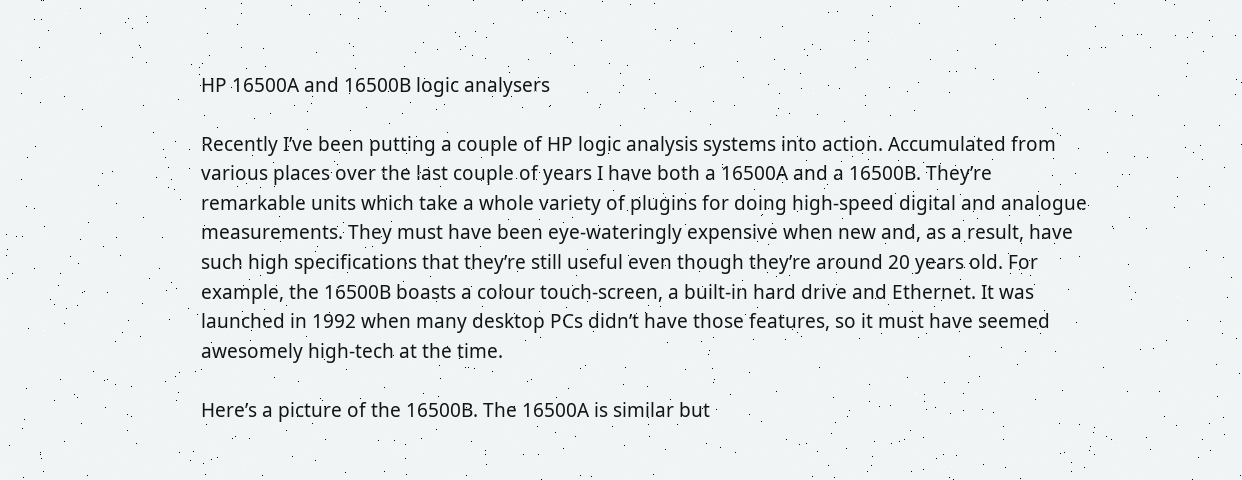HP 16500A and 16500B logic analysers

Recently I’ve been putting a couple of HP logic analysis systems into action. Accumulated from various places over the last couple of years I have both a 16500A and a 16500B. They’re remarkable units which take a whole variety of plugins for doing high-speed digital and analogue measurements. They must have been eye-wateringly expensive when new and, as a result, have such high specifications that they’re still useful even though they’re around 20 years old. For example, the 16500B boasts a colour touch-screen, a built-in hard drive and Ethernet. It was launched in 1992 when many desktop PCs didn’t have those features, so it must have seemed awesomely high-tech at the time.

Here’s a picture of the 16500B. The 16500A is similar but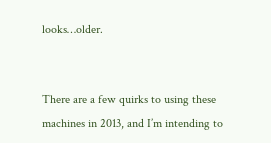looks…older.


There are a few quirks to using these machines in 2013, and I’m intending to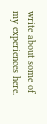write about some of my experiences here.